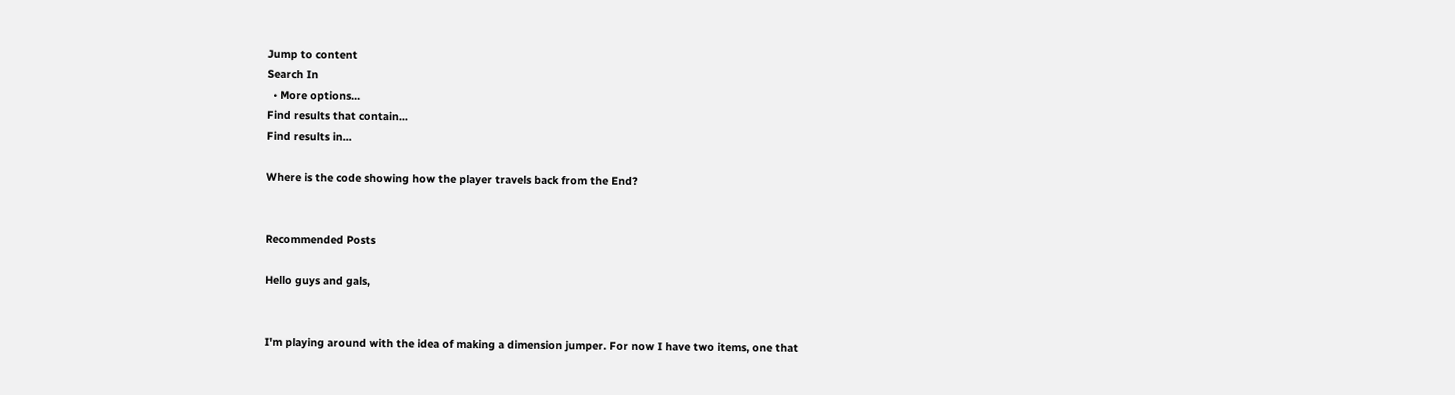Jump to content
Search In
  • More options...
Find results that contain...
Find results in...

Where is the code showing how the player travels back from the End?


Recommended Posts

Hello guys and gals,


I'm playing around with the idea of making a dimension jumper. For now I have two items, one that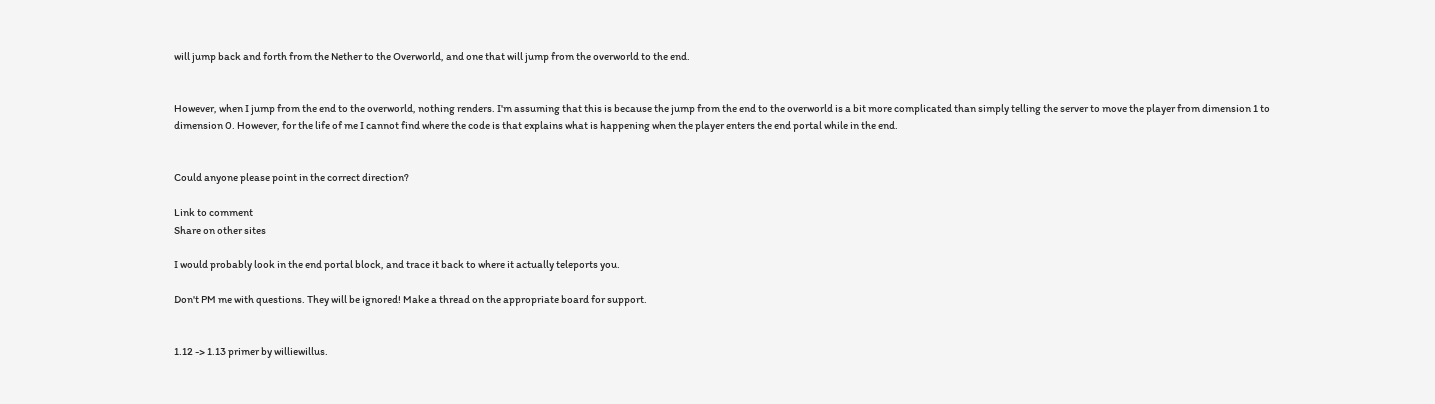will jump back and forth from the Nether to the Overworld, and one that will jump from the overworld to the end.


However, when I jump from the end to the overworld, nothing renders. I'm assuming that this is because the jump from the end to the overworld is a bit more complicated than simply telling the server to move the player from dimension 1 to dimension 0. However, for the life of me I cannot find where the code is that explains what is happening when the player enters the end portal while in the end.


Could anyone please point in the correct direction?

Link to comment
Share on other sites

I would probably look in the end portal block, and trace it back to where it actually teleports you.

Don't PM me with questions. They will be ignored! Make a thread on the appropriate board for support.


1.12 -> 1.13 primer by williewillus.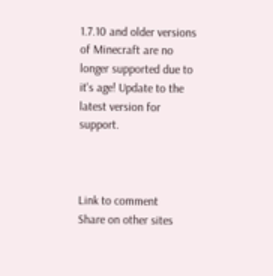1.7.10 and older versions of Minecraft are no longer supported due to it's age! Update to the latest version for support.



Link to comment
Share on other sites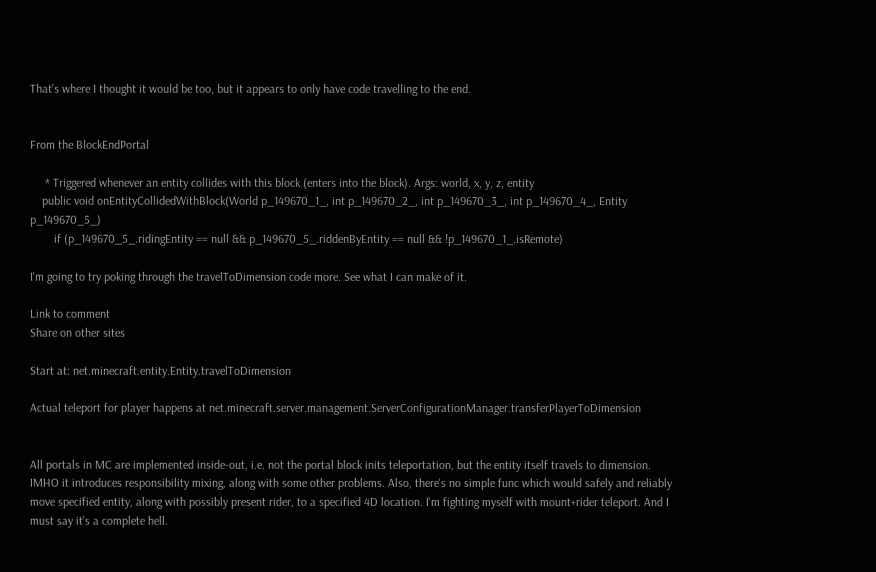That's where I thought it would be too, but it appears to only have code travelling to the end.


From the BlockEndPortal

     * Triggered whenever an entity collides with this block (enters into the block). Args: world, x, y, z, entity
    public void onEntityCollidedWithBlock(World p_149670_1_, int p_149670_2_, int p_149670_3_, int p_149670_4_, Entity p_149670_5_)
        if (p_149670_5_.ridingEntity == null && p_149670_5_.riddenByEntity == null && !p_149670_1_.isRemote)

I'm going to try poking through the travelToDimension code more. See what I can make of it.

Link to comment
Share on other sites

Start at: net.minecraft.entity.Entity.travelToDimension

Actual teleport for player happens at net.minecraft.server.management.ServerConfigurationManager.transferPlayerToDimension


All portals in MC are implemented inside-out, i.e. not the portal block inits teleportation, but the entity itself travels to dimension. IMHO it introduces responsibility mixing, along with some other problems. Also, there's no simple func which would safely and reliably move specified entity, along with possibly present rider, to a specified 4D location. I'm fighting myself with mount+rider teleport. And I must say it's a complete hell.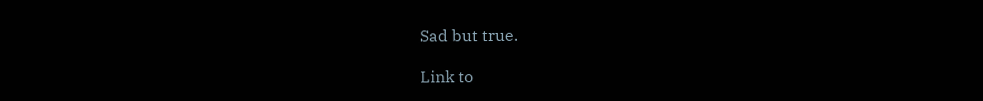Sad but true.

Link to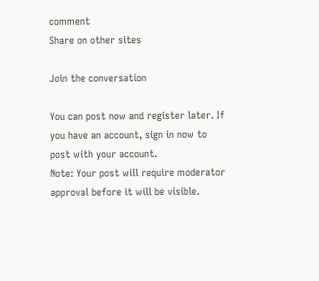comment
Share on other sites

Join the conversation

You can post now and register later. If you have an account, sign in now to post with your account.
Note: Your post will require moderator approval before it will be visible.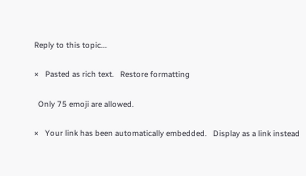Reply to this topic...

×   Pasted as rich text.   Restore formatting

  Only 75 emoji are allowed.

×   Your link has been automatically embedded.   Display as a link instead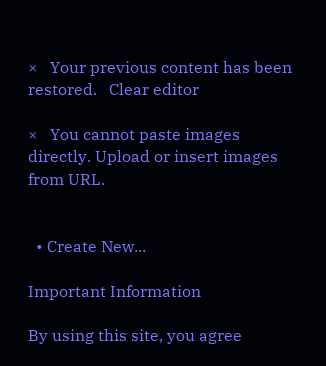×   Your previous content has been restored.   Clear editor

×   You cannot paste images directly. Upload or insert images from URL.


  • Create New...

Important Information

By using this site, you agree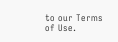to our Terms of Use.